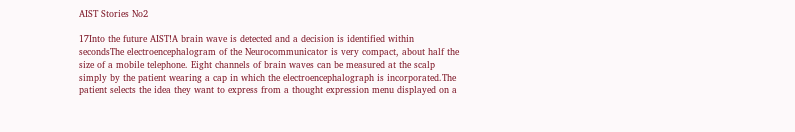AIST Stories No2

17Into the future AIST!A brain wave is detected and a decision is identified within secondsThe electroencephalogram of the Neurocommunicator is very compact, about half the size of a mobile telephone. Eight channels of brain waves can be measured at the scalp simply by the patient wearing a cap in which the electroencephalograph is incorporated.The patient selects the idea they want to express from a thought expression menu displayed on a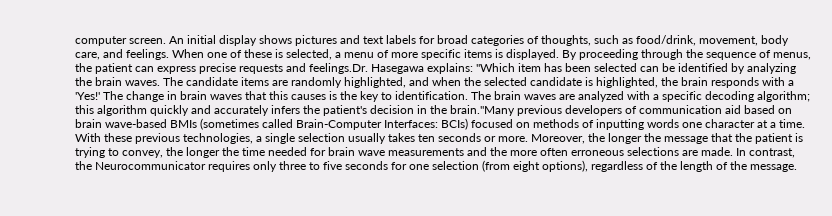computer screen. An initial display shows pictures and text labels for broad categories of thoughts, such as food/drink, movement, body care, and feelings. When one of these is selected, a menu of more specific items is displayed. By proceeding through the sequence of menus, the patient can express precise requests and feelings.Dr. Hasegawa explains: "Which item has been selected can be identified by analyzing the brain waves. The candidate items are randomly highlighted, and when the selected candidate is highlighted, the brain responds with a 'Yes!' The change in brain waves that this causes is the key to identification. The brain waves are analyzed with a specific decoding algorithm; this algorithm quickly and accurately infers the patient's decision in the brain."Many previous developers of communication aid based on brain wave-based BMIs (sometimes called Brain-Computer Interfaces: BCIs) focused on methods of inputting words one character at a time. With these previous technologies, a single selection usually takes ten seconds or more. Moreover, the longer the message that the patient is trying to convey, the longer the time needed for brain wave measurements and the more often erroneous selections are made. In contrast, the Neurocommunicator requires only three to five seconds for one selection (from eight options), regardless of the length of the message.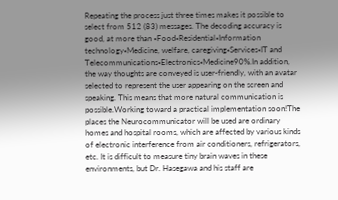Repeating the process just three times makes it possible to select from 512 (83) messages. The decoding accuracy is good, at more than ◦Food◦Residential◦Information technology◦Medicine, welfare, caregiving◦Services◦IT and Telecommunications◦Electronics◦Medicine90%.In addition, the way thoughts are conveyed is user-friendly, with an avatar selected to represent the user appearing on the screen and speaking. This means that more natural communication is possible.Working toward a practical implementation soon!The places the Neurocommunicator will be used are ordinary homes and hospital rooms, which are affected by various kinds of electronic interference from air conditioners, refrigerators, etc. It is difficult to measure tiny brain waves in these environments, but Dr. Hasegawa and his staff are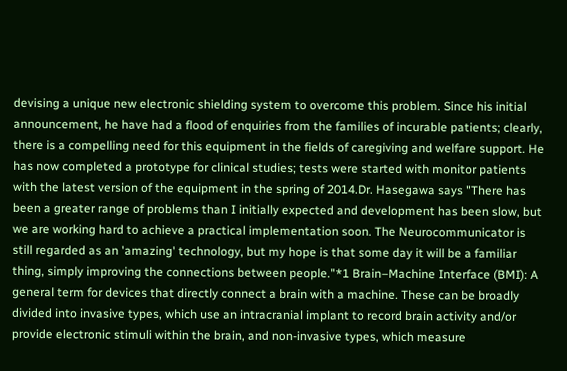devising a unique new electronic shielding system to overcome this problem. Since his initial announcement, he have had a flood of enquiries from the families of incurable patients; clearly, there is a compelling need for this equipment in the fields of caregiving and welfare support. He has now completed a prototype for clinical studies; tests were started with monitor patients with the latest version of the equipment in the spring of 2014.Dr. Hasegawa says "There has been a greater range of problems than I initially expected and development has been slow, but we are working hard to achieve a practical implementation soon. The Neurocommunicator is still regarded as an 'amazing' technology, but my hope is that some day it will be a familiar thing, simply improving the connections between people."*1 Brain–Machine Interface (BMI): A general term for devices that directly connect a brain with a machine. These can be broadly divided into invasive types, which use an intracranial implant to record brain activity and/or provide electronic stimuli within the brain, and non-invasive types, which measure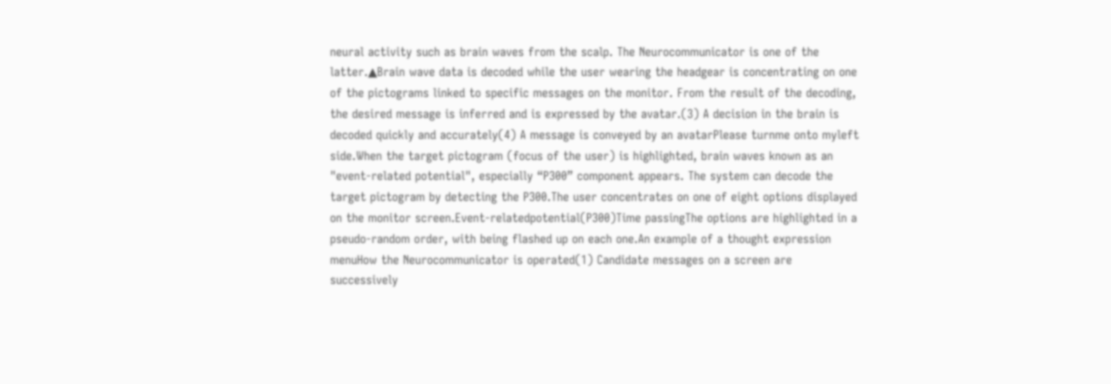neural activity such as brain waves from the scalp. The Neurocommunicator is one of the latter.▲Brain wave data is decoded while the user wearing the headgear is concentrating on one of the pictograms linked to specific messages on the monitor. From the result of the decoding, the desired message is inferred and is expressed by the avatar.(3) A decision in the brain is decoded quickly and accurately(4) A message is conveyed by an avatarPlease turnme onto myleft side.When the target pictogram (focus of the user) is highlighted, brain waves known as an "event-related potential", especially “P300” component appears. The system can decode the target pictogram by detecting the P300.The user concentrates on one of eight options displayed on the monitor screen.Event-relatedpotential(P300)Time passingThe options are highlighted in a pseudo-random order, with being flashed up on each one.An example of a thought expression menuHow the Neurocommunicator is operated(1) Candidate messages on a screen are successively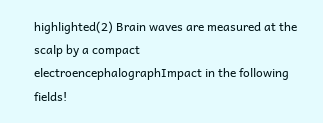highlighted(2) Brain waves are measured at the scalp by a compact electroencephalographImpact in the following fields!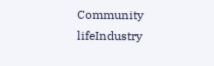Community lifeIndustry